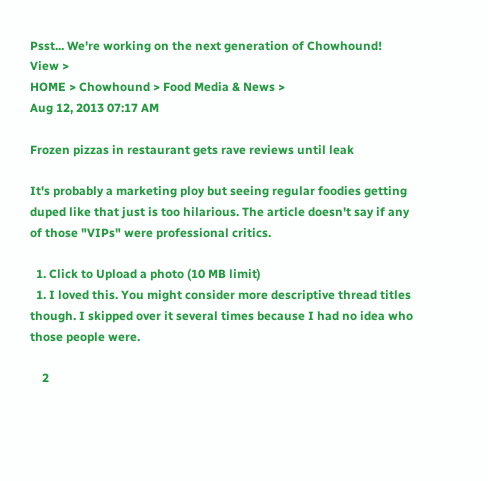Psst... We're working on the next generation of Chowhound! View >
HOME > Chowhound > Food Media & News >
Aug 12, 2013 07:17 AM

Frozen pizzas in restaurant gets rave reviews until leak

It's probably a marketing ploy but seeing regular foodies getting duped like that just is too hilarious. The article doesn't say if any of those "VIPs" were professional critics.

  1. Click to Upload a photo (10 MB limit)
  1. I loved this. You might consider more descriptive thread titles though. I skipped over it several times because I had no idea who those people were.

    2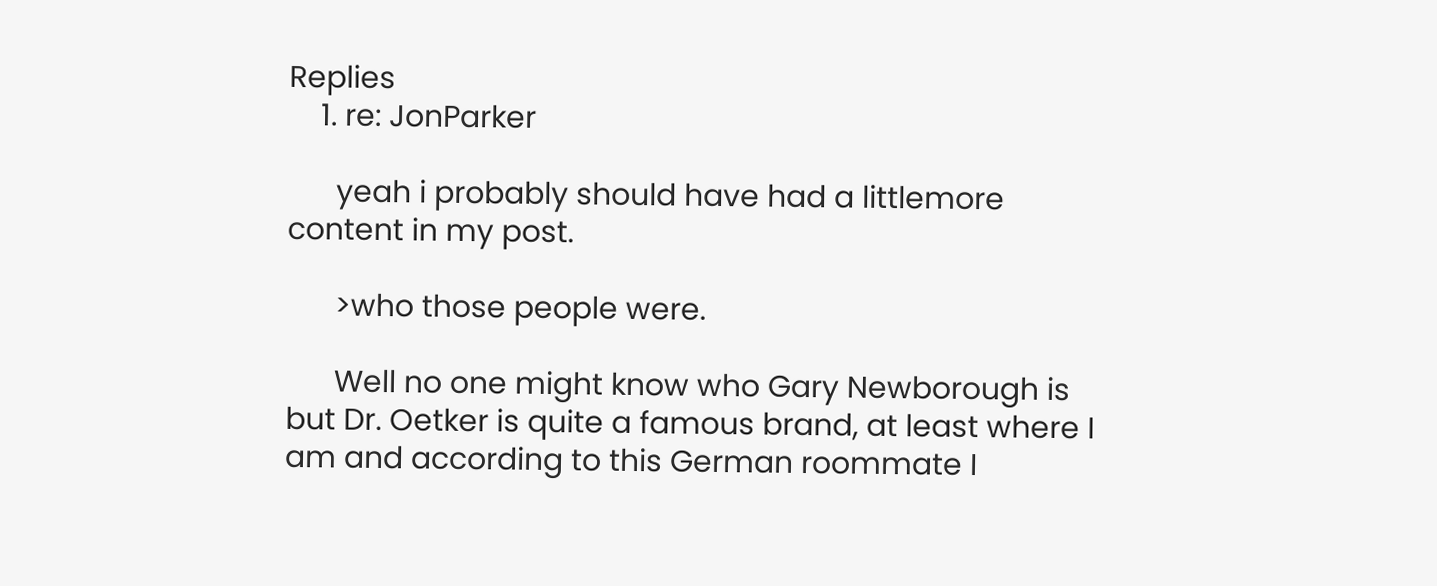Replies
    1. re: JonParker

      yeah i probably should have had a littlemore content in my post.

      >who those people were.

      Well no one might know who Gary Newborough is but Dr. Oetker is quite a famous brand, at least where I am and according to this German roommate I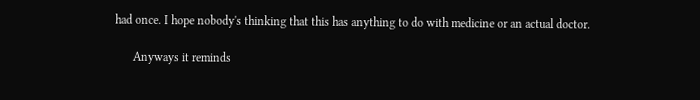had once. I hope nobody's thinking that this has anything to do with medicine or an actual doctor.

      Anyways it reminds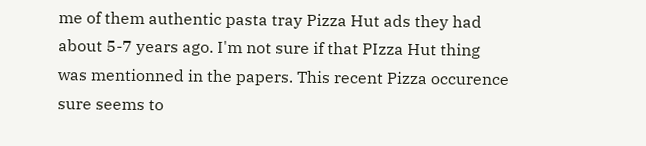me of them authentic pasta tray Pizza Hut ads they had about 5-7 years ago. I'm not sure if that PIzza Hut thing was mentionned in the papers. This recent Pizza occurence sure seems to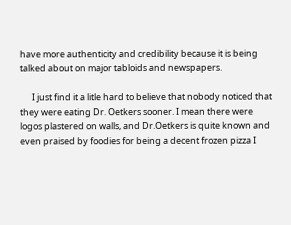have more authenticity and credibility because it is being talked about on major tabloids and newspapers.

      I just find it a litle hard to believe that nobody noticed that they were eating Dr. Oetkers sooner. I mean there were logos plastered on walls, and Dr.Oetkers is quite known and even praised by foodies for being a decent frozen pizza I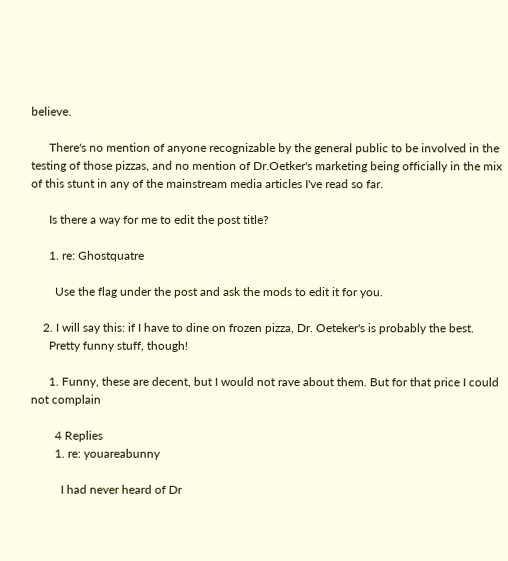believe.

      There's no mention of anyone recognizable by the general public to be involved in the testing of those pizzas, and no mention of Dr.Oetker's marketing being officially in the mix of this stunt in any of the mainstream media articles I've read so far.

      Is there a way for me to edit the post title?

      1. re: Ghostquatre

        Use the flag under the post and ask the mods to edit it for you.

    2. I will say this: if I have to dine on frozen pizza, Dr. Oeteker's is probably the best.
      Pretty funny stuff, though!

      1. Funny, these are decent, but I would not rave about them. But for that price I could not complain

        4 Replies
        1. re: youareabunny

          I had never heard of Dr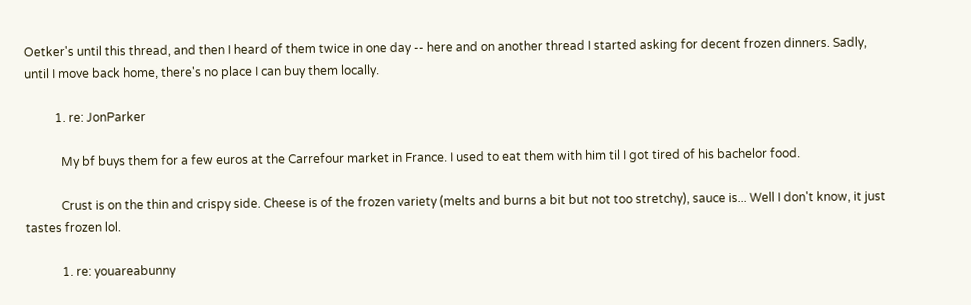Oetker's until this thread, and then I heard of them twice in one day -- here and on another thread I started asking for decent frozen dinners. Sadly, until I move back home, there's no place I can buy them locally.

          1. re: JonParker

            My bf buys them for a few euros at the Carrefour market in France. I used to eat them with him til I got tired of his bachelor food.

            Crust is on the thin and crispy side. Cheese is of the frozen variety (melts and burns a bit but not too stretchy), sauce is... Well I don't know, it just tastes frozen lol.

            1. re: youareabunny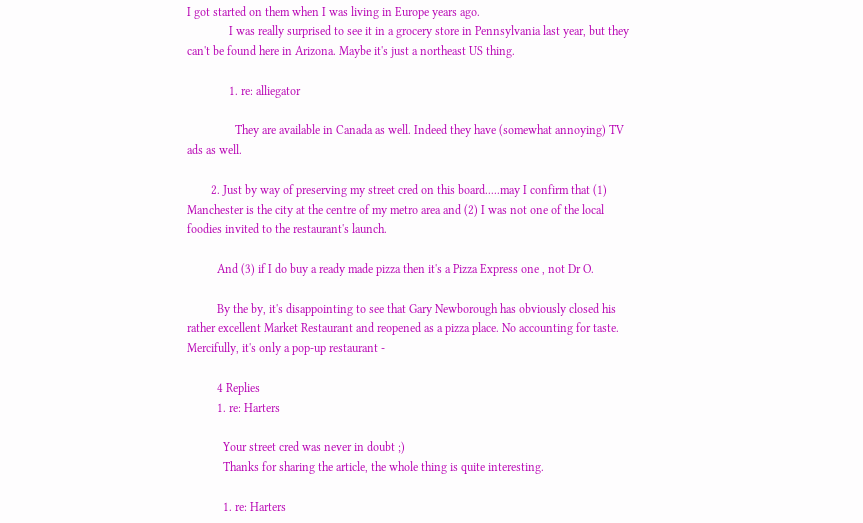I got started on them when I was living in Europe years ago.
              I was really surprised to see it in a grocery store in Pennsylvania last year, but they can't be found here in Arizona. Maybe it's just a northeast US thing.

              1. re: alliegator

                They are available in Canada as well. Indeed they have (somewhat annoying) TV ads as well.

        2. Just by way of preserving my street cred on this board.....may I confirm that (1) Manchester is the city at the centre of my metro area and (2) I was not one of the local foodies invited to the restaurant's launch.

          And (3) if I do buy a ready made pizza then it's a Pizza Express one , not Dr O.

          By the by, it's disappointing to see that Gary Newborough has obviously closed his rather excellent Market Restaurant and reopened as a pizza place. No accounting for taste. Mercifully, it's only a pop-up restaurant -

          4 Replies
          1. re: Harters

            Your street cred was never in doubt ;)
            Thanks for sharing the article, the whole thing is quite interesting.

            1. re: Harters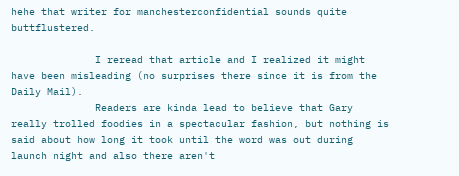hehe that writer for manchesterconfidential sounds quite buttflustered.

              I reread that article and I realized it might have been misleading (no surprises there since it is from the Daily Mail).
              Readers are kinda lead to believe that Gary really trolled foodies in a spectacular fashion, but nothing is said about how long it took until the word was out during launch night and also there aren't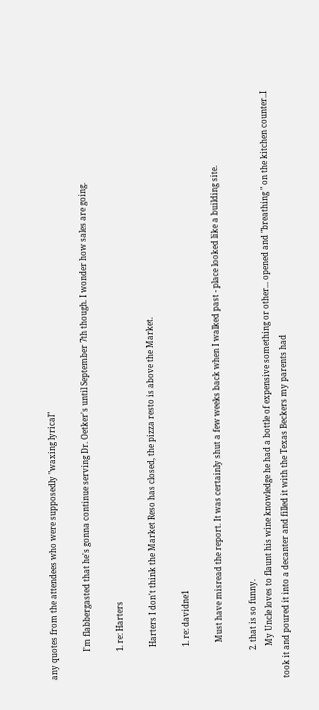any quotes from the attendees who were supposedly "waxing lyrical"

              I'm flabbergasted that he's gonna continue serving Dr. Oetker's until September 7th though. I wonder how sales are going.

              1. re: Harters

                Harters I don't think the Market Reso has closed, the pizza resto is above the Market.

                1. re: davidne1

                  Must have misread the report. It was certainly shut a few weeks back when I walked past - place looked like a building site.

              2. that is so funny.
                My Uncle loves to flaunt his wine knowledge he had a bottle of expensive something or other... opened and "breathing " on the kitchen counter..I took it and poured it into a decanter and filled it with the Texas Beckers my parents had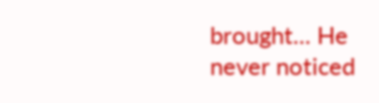brought... He never noticed